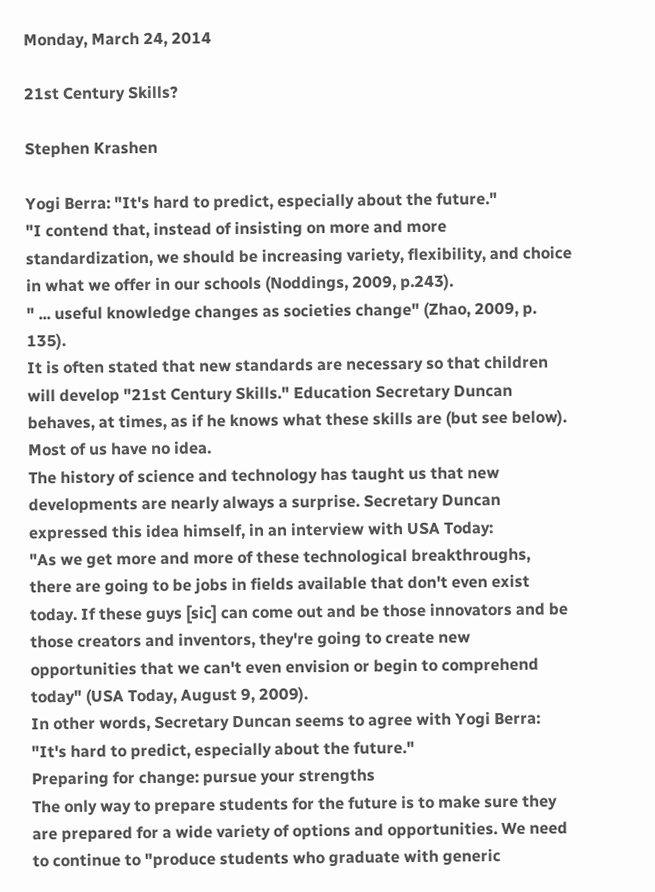Monday, March 24, 2014

21st Century Skills?

Stephen Krashen

Yogi Berra: "It's hard to predict, especially about the future."
"I contend that, instead of insisting on more and more standardization, we should be increasing variety, flexibility, and choice in what we offer in our schools (Noddings, 2009, p.243).
" ... useful knowledge changes as societies change" (Zhao, 2009, p. 135).
It is often stated that new standards are necessary so that children will develop "21st Century Skills." Education Secretary Duncan behaves, at times, as if he knows what these skills are (but see below). Most of us have no idea.
The history of science and technology has taught us that new developments are nearly always a surprise. Secretary Duncan expressed this idea himself, in an interview with USA Today:
"As we get more and more of these technological breakthroughs, there are going to be jobs in fields available that don't even exist today. If these guys [sic] can come out and be those innovators and be those creators and inventors, they're going to create new opportunities that we can't even envision or begin to comprehend today" (USA Today, August 9, 2009).
In other words, Secretary Duncan seems to agree with Yogi Berra: "It's hard to predict, especially about the future."
Preparing for change: pursue your strengths
The only way to prepare students for the future is to make sure they are prepared for a wide variety of options and opportunities. We need to continue to "produce students who graduate with generic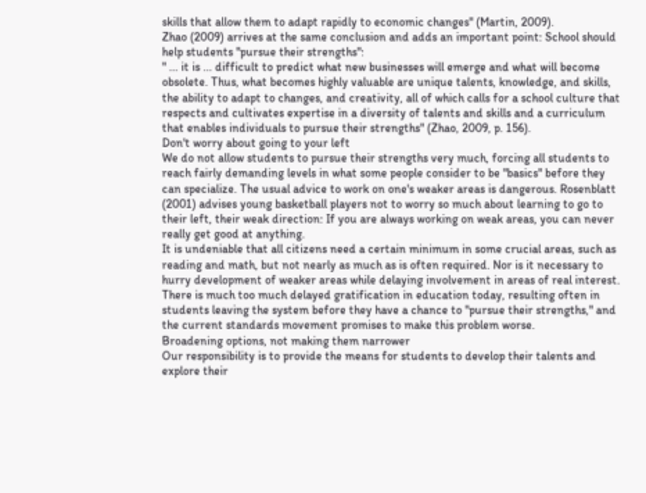skills that allow them to adapt rapidly to economic changes" (Martin, 2009).
Zhao (2009) arrives at the same conclusion and adds an important point: School should help students "pursue their strengths":
" ... it is ... difficult to predict what new businesses will emerge and what will become obsolete. Thus, what becomes highly valuable are unique talents, knowledge, and skills, the ability to adapt to changes, and creativity, all of which calls for a school culture that respects and cultivates expertise in a diversity of talents and skills and a curriculum that enables individuals to pursue their strengths" (Zhao, 2009, p. 156).
Don't worry about going to your left
We do not allow students to pursue their strengths very much, forcing all students to reach fairly demanding levels in what some people consider to be "basics" before they can specialize. The usual advice to work on one's weaker areas is dangerous. Rosenblatt (2001) advises young basketball players not to worry so much about learning to go to their left, their weak direction: If you are always working on weak areas, you can never really get good at anything.
It is undeniable that all citizens need a certain minimum in some crucial areas, such as reading and math, but not nearly as much as is often required. Nor is it necessary to hurry development of weaker areas while delaying involvement in areas of real interest. There is much too much delayed gratification in education today, resulting often in students leaving the system before they have a chance to "pursue their strengths," and the current standards movement promises to make this problem worse.
Broadening options, not making them narrower
Our responsibility is to provide the means for students to develop their talents and explore their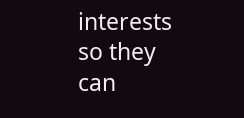interests so they can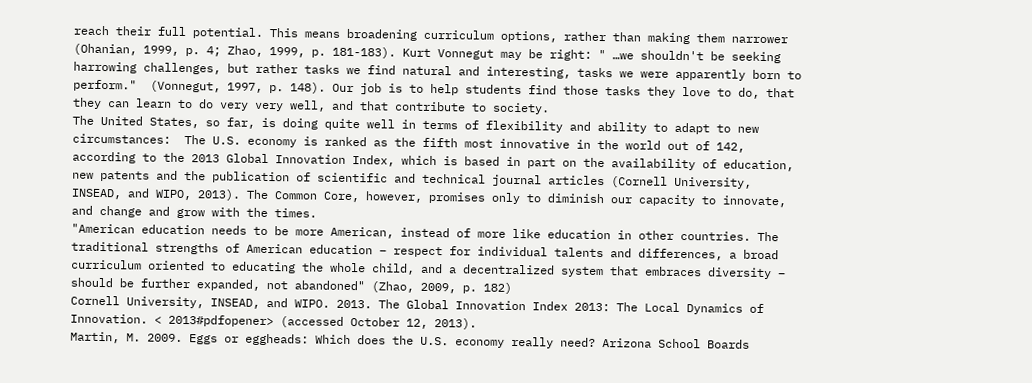reach their full potential. This means broadening curriculum options, rather than making them narrower (Ohanian, 1999, p. 4; Zhao, 1999, p. 181-183). Kurt Vonnegut may be right: " …we shouldn't be seeking harrowing challenges, but rather tasks we find natural and interesting, tasks we were apparently born to perform."  (Vonnegut, 1997, p. 148). Our job is to help students find those tasks they love to do, that they can learn to do very very well, and that contribute to society.
The United States, so far, is doing quite well in terms of flexibility and ability to adapt to new circumstances:  The U.S. economy is ranked as the fifth most innovative in the world out of 142, according to the 2013 Global Innovation Index, which is based in part on the availability of education, new patents and the publication of scientific and technical journal articles (Cornell University, INSEAD, and WIPO, 2013). The Common Core, however, promises only to diminish our capacity to innovate, and change and grow with the times.
"American education needs to be more American, instead of more like education in other countries. The traditional strengths of American education – respect for individual talents and differences, a broad curriculum oriented to educating the whole child, and a decentralized system that embraces diversity – should be further expanded, not abandoned" (Zhao, 2009, p. 182)
Cornell University, INSEAD, and WIPO. 2013. The Global Innovation Index 2013: The Local Dynamics of Innovation. < 2013#pdfopener> (accessed October 12, 2013).
Martin, M. 2009. Eggs or eggheads: Which does the U.S. economy really need? Arizona School Boards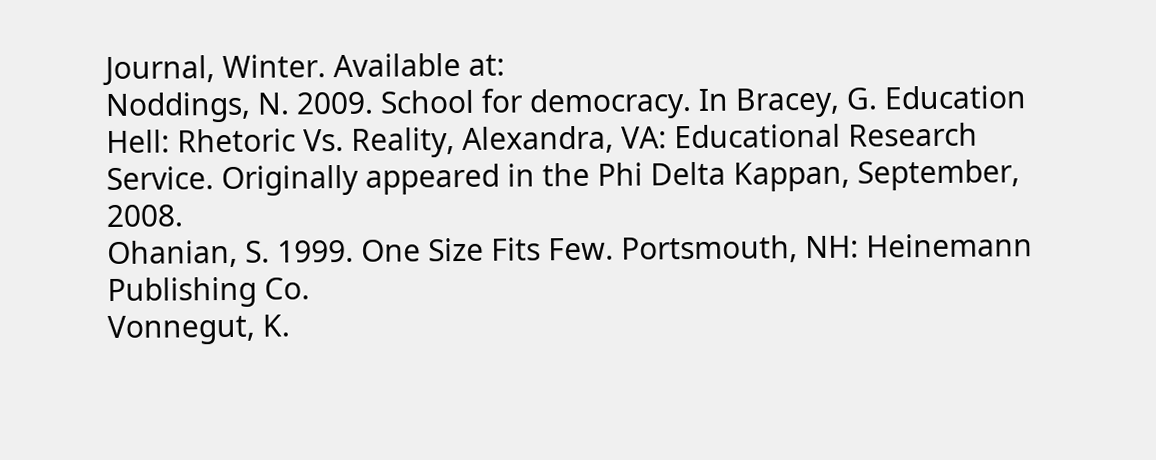Journal, Winter. Available at:
Noddings, N. 2009. School for democracy. In Bracey, G. Education Hell: Rhetoric Vs. Reality, Alexandra, VA: Educational Research Service. Originally appeared in the Phi Delta Kappan, September, 2008.
Ohanian, S. 1999. One Size Fits Few. Portsmouth, NH: Heinemann Publishing Co.
Vonnegut, K.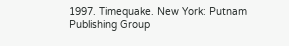1997. Timequake. New York: Putnam Publishing Group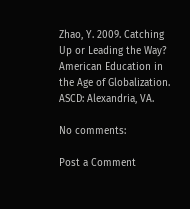Zhao, Y. 2009. Catching Up or Leading the Way? American Education in the Age of Globalization. ASCD: Alexandria, VA.

No comments:

Post a Comment